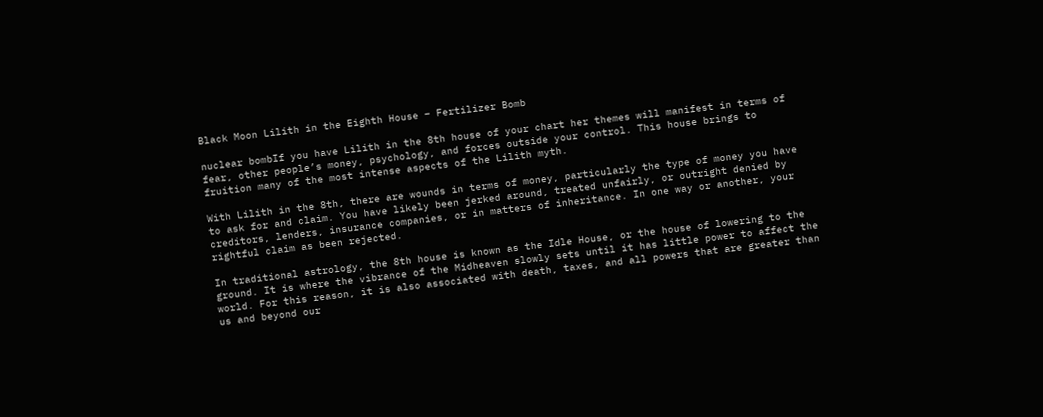Black Moon Lilith in the Eighth House – Fertilizer Bomb

nuclear bombIf you have Lilith in the 8th house of your chart her themes will manifest in terms of fear, other people’s money, psychology, and forces outside your control. This house brings to fruition many of the most intense aspects of the Lilith myth.

With Lilith in the 8th, there are wounds in terms of money, particularly the type of money you have to ask for and claim. You have likely been jerked around, treated unfairly, or outright denied by creditors, lenders, insurance companies, or in matters of inheritance. In one way or another, your rightful claim as been rejected.

In traditional astrology, the 8th house is known as the Idle House, or the house of lowering to the ground. It is where the vibrance of the Midheaven slowly sets until it has little power to affect the world. For this reason, it is also associated with death, taxes, and all powers that are greater than us and beyond our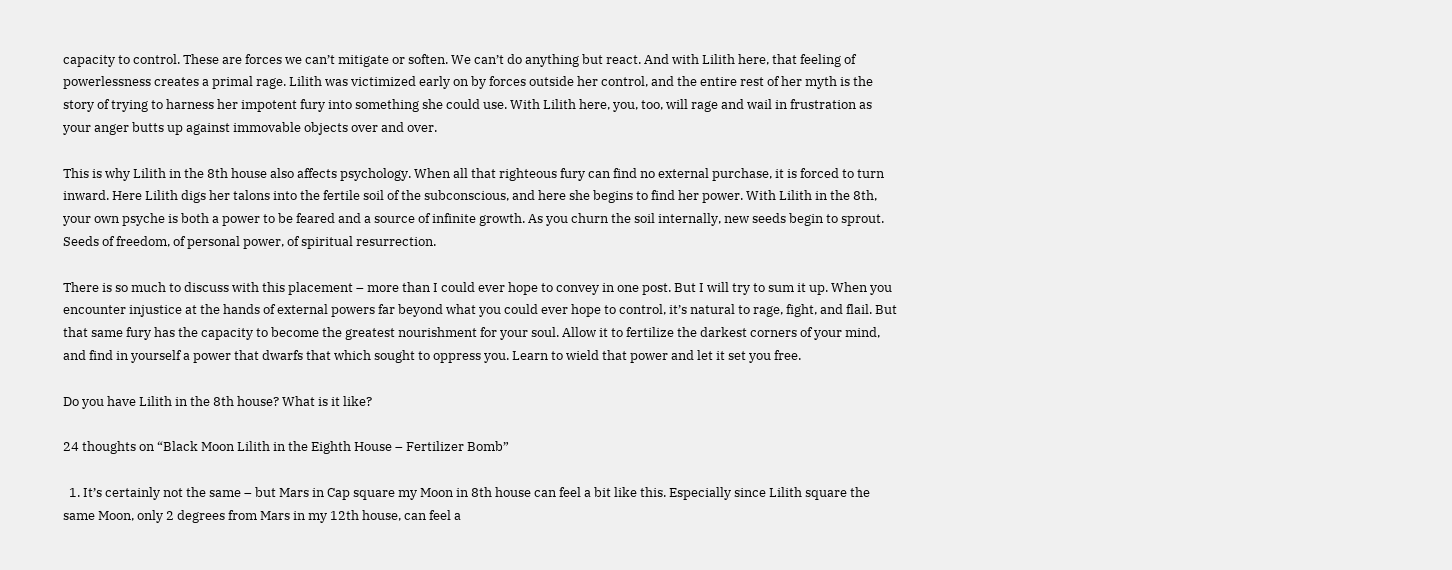capacity to control. These are forces we can’t mitigate or soften. We can’t do anything but react. And with Lilith here, that feeling of powerlessness creates a primal rage. Lilith was victimized early on by forces outside her control, and the entire rest of her myth is the story of trying to harness her impotent fury into something she could use. With Lilith here, you, too, will rage and wail in frustration as your anger butts up against immovable objects over and over.

This is why Lilith in the 8th house also affects psychology. When all that righteous fury can find no external purchase, it is forced to turn inward. Here Lilith digs her talons into the fertile soil of the subconscious, and here she begins to find her power. With Lilith in the 8th, your own psyche is both a power to be feared and a source of infinite growth. As you churn the soil internally, new seeds begin to sprout. Seeds of freedom, of personal power, of spiritual resurrection.

There is so much to discuss with this placement – more than I could ever hope to convey in one post. But I will try to sum it up. When you encounter injustice at the hands of external powers far beyond what you could ever hope to control, it’s natural to rage, fight, and flail. But that same fury has the capacity to become the greatest nourishment for your soul. Allow it to fertilize the darkest corners of your mind, and find in yourself a power that dwarfs that which sought to oppress you. Learn to wield that power and let it set you free.

Do you have Lilith in the 8th house? What is it like?

24 thoughts on “Black Moon Lilith in the Eighth House – Fertilizer Bomb”

  1. It’s certainly not the same – but Mars in Cap square my Moon in 8th house can feel a bit like this. Especially since Lilith square the same Moon, only 2 degrees from Mars in my 12th house, can feel a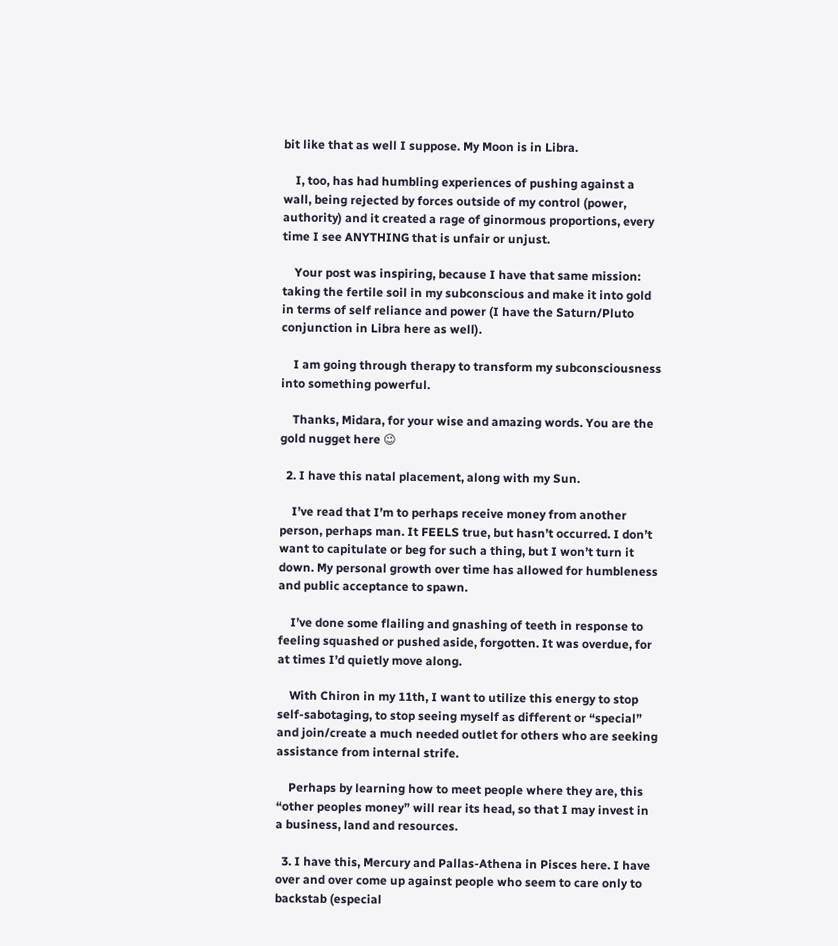bit like that as well I suppose. My Moon is in Libra.

    I, too, has had humbling experiences of pushing against a wall, being rejected by forces outside of my control (power, authority) and it created a rage of ginormous proportions, every time I see ANYTHING that is unfair or unjust.

    Your post was inspiring, because I have that same mission: taking the fertile soil in my subconscious and make it into gold in terms of self reliance and power (I have the Saturn/Pluto conjunction in Libra here as well).

    I am going through therapy to transform my subconsciousness into something powerful.

    Thanks, Midara, for your wise and amazing words. You are the gold nugget here 😉

  2. I have this natal placement, along with my Sun.

    I’ve read that I’m to perhaps receive money from another person, perhaps man. It FEELS true, but hasn’t occurred. I don’t want to capitulate or beg for such a thing, but I won’t turn it down. My personal growth over time has allowed for humbleness and public acceptance to spawn.

    I’ve done some flailing and gnashing of teeth in response to feeling squashed or pushed aside, forgotten. It was overdue, for at times I’d quietly move along.

    With Chiron in my 11th, I want to utilize this energy to stop self-sabotaging, to stop seeing myself as different or “special” and join/create a much needed outlet for others who are seeking assistance from internal strife.

    Perhaps by learning how to meet people where they are, this “other peoples money” will rear its head, so that I may invest in a business, land and resources.

  3. I have this, Mercury and Pallas-Athena in Pisces here. I have over and over come up against people who seem to care only to backstab (especial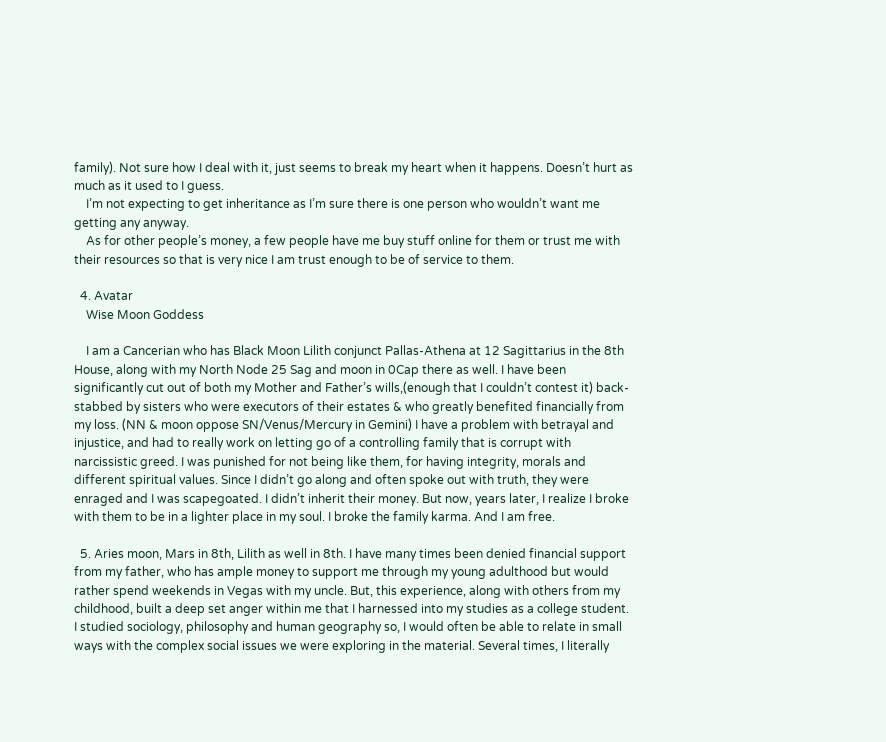family). Not sure how I deal with it, just seems to break my heart when it happens. Doesn’t hurt as much as it used to I guess.
    I’m not expecting to get inheritance as I’m sure there is one person who wouldn’t want me getting any anyway.
    As for other people’s money, a few people have me buy stuff online for them or trust me with their resources so that is very nice I am trust enough to be of service to them.

  4. Avatar
    Wise Moon Goddess

    I am a Cancerian who has Black Moon Lilith conjunct Pallas-Athena at 12 Sagittarius in the 8th House, along with my North Node 25 Sag and moon in 0Cap there as well. I have been significantly cut out of both my Mother and Father’s wills,(enough that I couldn’t contest it) back-stabbed by sisters who were executors of their estates & who greatly benefited financially from my loss. (NN & moon oppose SN/Venus/Mercury in Gemini) I have a problem with betrayal and injustice, and had to really work on letting go of a controlling family that is corrupt with narcissistic greed. I was punished for not being like them, for having integrity, morals and different spiritual values. Since I didn’t go along and often spoke out with truth, they were enraged and I was scapegoated. I didn’t inherit their money. But now, years later, I realize I broke with them to be in a lighter place in my soul. I broke the family karma. And I am free.

  5. Aries moon, Mars in 8th, Lilith as well in 8th. I have many times been denied financial support from my father, who has ample money to support me through my young adulthood but would rather spend weekends in Vegas with my uncle. But, this experience, along with others from my childhood, built a deep set anger within me that I harnessed into my studies as a college student. I studied sociology, philosophy and human geography so, I would often be able to relate in small ways with the complex social issues we were exploring in the material. Several times, I literally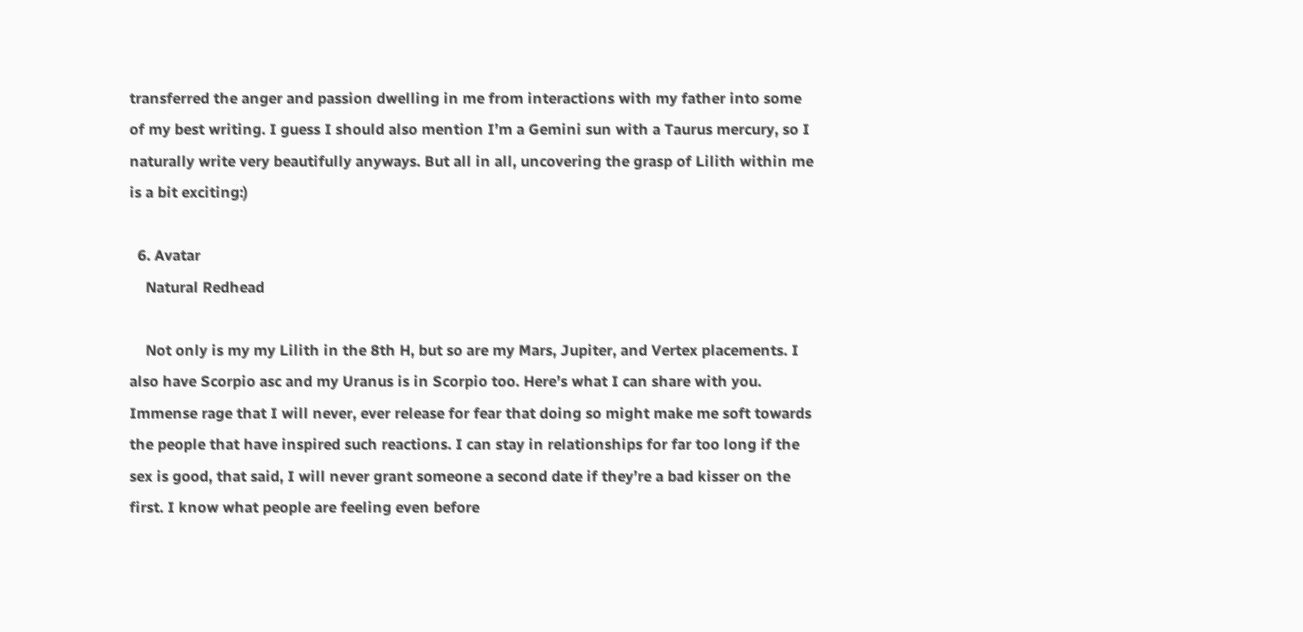transferred the anger and passion dwelling in me from interactions with my father into some of my best writing. I guess I should also mention I’m a Gemini sun with a Taurus mercury, so I naturally write very beautifully anyways. But all in all, uncovering the grasp of Lilith within me is a bit exciting:)

  6. Avatar
    Natural Redhead

    Not only is my my Lilith in the 8th H, but so are my Mars, Jupiter, and Vertex placements. I also have Scorpio asc and my Uranus is in Scorpio too. Here’s what I can share with you. Immense rage that I will never, ever release for fear that doing so might make me soft towards the people that have inspired such reactions. I can stay in relationships for far too long if the sex is good, that said, I will never grant someone a second date if they’re a bad kisser on the first. I know what people are feeling even before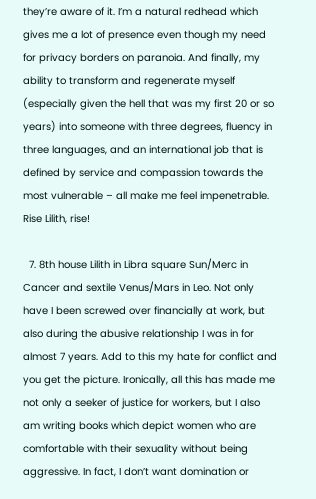they’re aware of it. I’m a natural redhead which gives me a lot of presence even though my need for privacy borders on paranoia. And finally, my ability to transform and regenerate myself (especially given the hell that was my first 20 or so years) into someone with three degrees, fluency in three languages, and an international job that is defined by service and compassion towards the most vulnerable – all make me feel impenetrable. Rise Lilith, rise!

  7. 8th house Lilith in Libra square Sun/Merc in Cancer and sextile Venus/Mars in Leo. Not only have I been screwed over financially at work, but also during the abusive relationship I was in for almost 7 years. Add to this my hate for conflict and you get the picture. Ironically, all this has made me not only a seeker of justice for workers, but I also am writing books which depict women who are comfortable with their sexuality without being aggressive. In fact, I don’t want domination or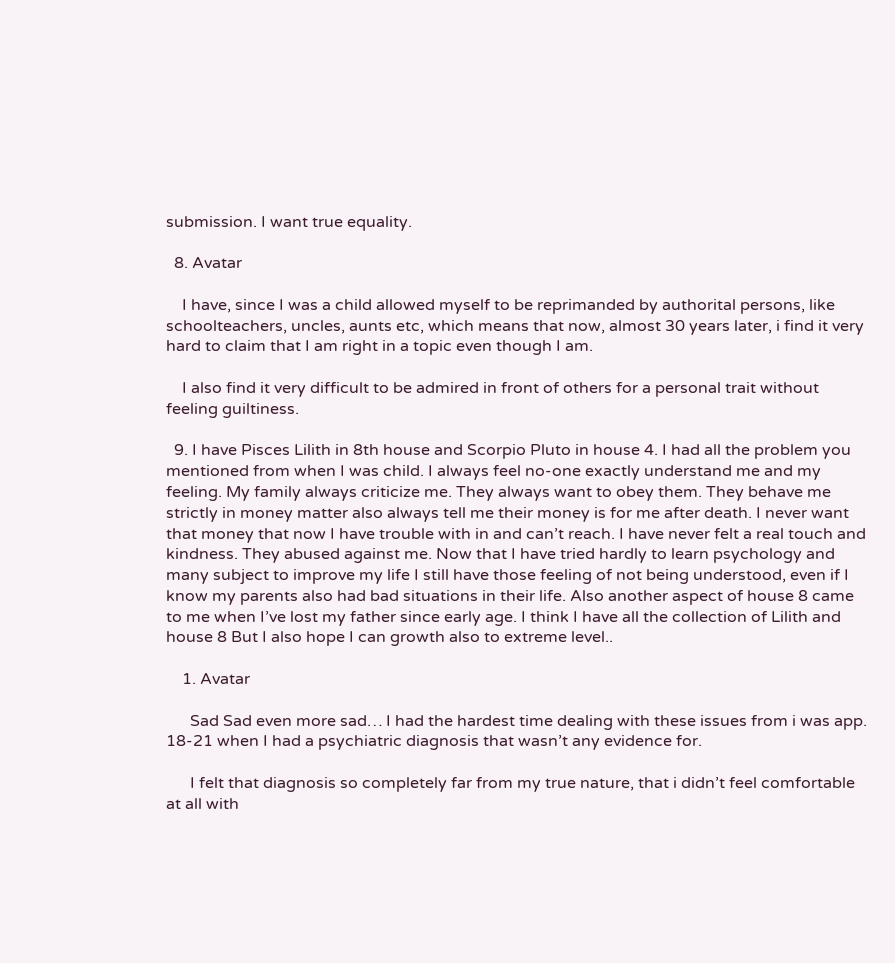submission. I want true equality.

  8. Avatar

    I have, since I was a child allowed myself to be reprimanded by authorital persons, like schoolteachers, uncles, aunts etc, which means that now, almost 30 years later, i find it very hard to claim that I am right in a topic even though I am.

    I also find it very difficult to be admired in front of others for a personal trait without feeling guiltiness.

  9. I have Pisces Lilith in 8th house and Scorpio Pluto in house 4. I had all the problem you mentioned from when I was child. I always feel no-one exactly understand me and my feeling. My family always criticize me. They always want to obey them. They behave me strictly in money matter also always tell me their money is for me after death. I never want that money that now I have trouble with in and can’t reach. I have never felt a real touch and kindness. They abused against me. Now that I have tried hardly to learn psychology and many subject to improve my life I still have those feeling of not being understood, even if I know my parents also had bad situations in their life. Also another aspect of house 8 came to me when I’ve lost my father since early age. I think I have all the collection of Lilith and house 8 But I also hope I can growth also to extreme level..

    1. Avatar

      Sad Sad even more sad… I had the hardest time dealing with these issues from i was app. 18-21 when I had a psychiatric diagnosis that wasn’t any evidence for.

      I felt that diagnosis so completely far from my true nature, that i didn’t feel comfortable at all with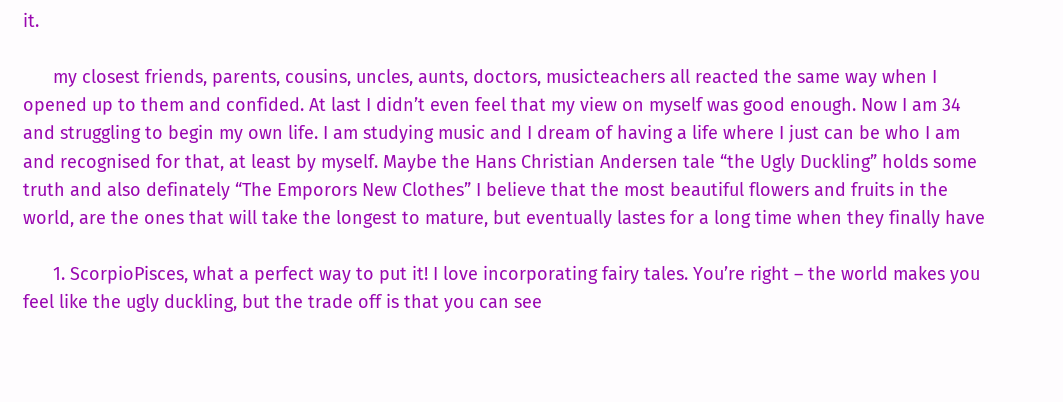it.

      my closest friends, parents, cousins, uncles, aunts, doctors, musicteachers all reacted the same way when I opened up to them and confided. At last I didn’t even feel that my view on myself was good enough. Now I am 34 and struggling to begin my own life. I am studying music and I dream of having a life where I just can be who I am and recognised for that, at least by myself. Maybe the Hans Christian Andersen tale “the Ugly Duckling” holds some truth and also definately “The Emporors New Clothes” I believe that the most beautiful flowers and fruits in the world, are the ones that will take the longest to mature, but eventually lastes for a long time when they finally have

      1. ScorpioPisces, what a perfect way to put it! I love incorporating fairy tales. You’re right – the world makes you feel like the ugly duckling, but the trade off is that you can see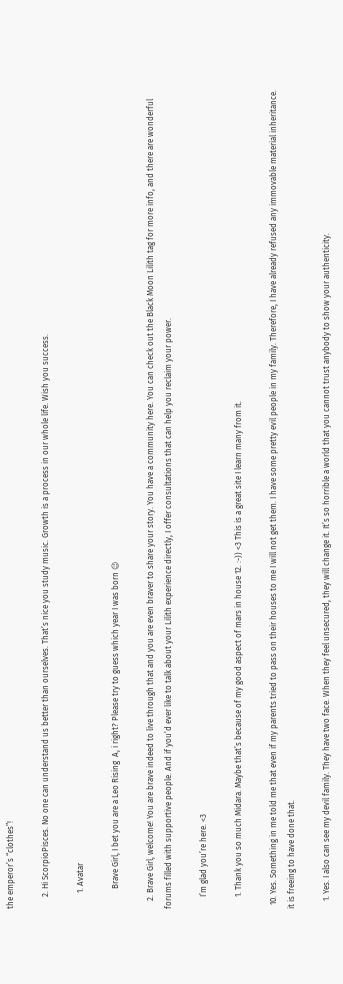the emperor’s “clothes”!

      2. Hi ScorpioPisces. No one can understand us better than ourselves. That’s nice you study music. Growth is a process in our whole life. Wish you success.

        1. Avatar

          Brave Girl, I bet you are a Leo Rising  A, i right? Please try to guess which year I was born 😉

    2. Brave Girl, welcome! You are brave indeed to live through that and you are even braver to share your story. You have a community here. You can check out the Black Moon Lilith tag for more info, and there are wonderful forums filled with supportive people. And if you’d ever like to talk about your Lilith experience directly, I offer consultations that can help you reclaim your power.

      I’m glad you’re here. <3

      1. Thank you so much Midara. Maybe that’s because of my good aspect of mars in house 12. :-)) <3 This is a great site I learn many from it.

  10. Yes. Something in me told me that even if my parents tried to pass on their houses to me I will not get them. I have some pretty evil people in my family. Therefore, I have already refused any immovable material inheritance. it is freeing to have done that.

    1. Yes. I also can see my devil family. They have two face. When they feel unsecured, they will change it. It’s so horrible a world that you cannot trust anybody to show your authenticity.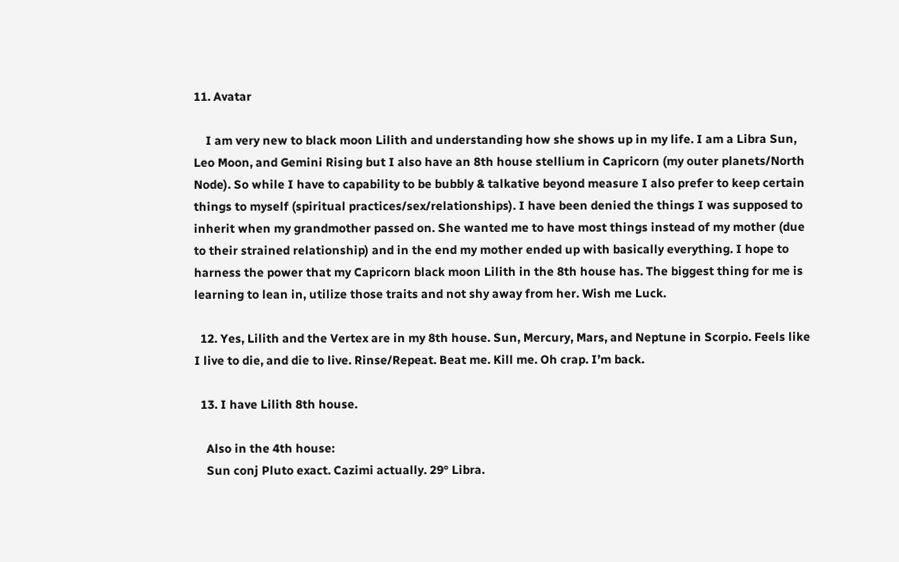11. Avatar

    I am very new to black moon Lilith and understanding how she shows up in my life. I am a Libra Sun, Leo Moon, and Gemini Rising but I also have an 8th house stellium in Capricorn (my outer planets/North Node). So while I have to capability to be bubbly & talkative beyond measure I also prefer to keep certain things to myself (spiritual practices/sex/relationships). I have been denied the things I was supposed to inherit when my grandmother passed on. She wanted me to have most things instead of my mother (due to their strained relationship) and in the end my mother ended up with basically everything. I hope to harness the power that my Capricorn black moon Lilith in the 8th house has. The biggest thing for me is learning to lean in, utilize those traits and not shy away from her. Wish me Luck.

  12. Yes, Lilith and the Vertex are in my 8th house. Sun, Mercury, Mars, and Neptune in Scorpio. Feels like I live to die, and die to live. Rinse/Repeat. Beat me. Kill me. Oh crap. I’m back.

  13. I have Lilith 8th house.

    Also in the 4th house:
    Sun conj Pluto exact. Cazimi actually. 29° Libra.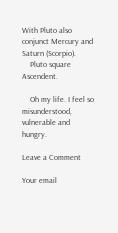With Pluto also conjunct Mercury and Saturn (Scorpio).
    Pluto square Ascendent.

    Oh my life. I feel so misunderstood, vulnerable and hungry.

Leave a Comment

Your email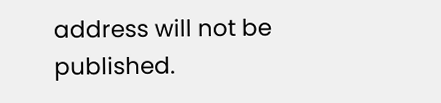address will not be published.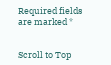Required fields are marked *


Scroll to Top